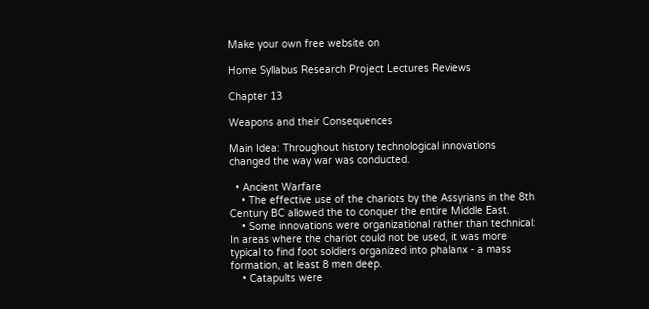Make your own free website on

Home Syllabus Research Project Lectures Reviews

Chapter 13

Weapons and their Consequences

Main Idea: Throughout history technological innovations changed the way war was conducted.

  • Ancient Warfare
    • The effective use of the chariots by the Assyrians in the 8th Century BC allowed the to conquer the entire Middle East.
    • Some innovations were organizational rather than technical: In areas where the chariot could not be used, it was more typical to find foot soldiers organized into phalanx - a mass formation, at least 8 men deep.
    • Catapults were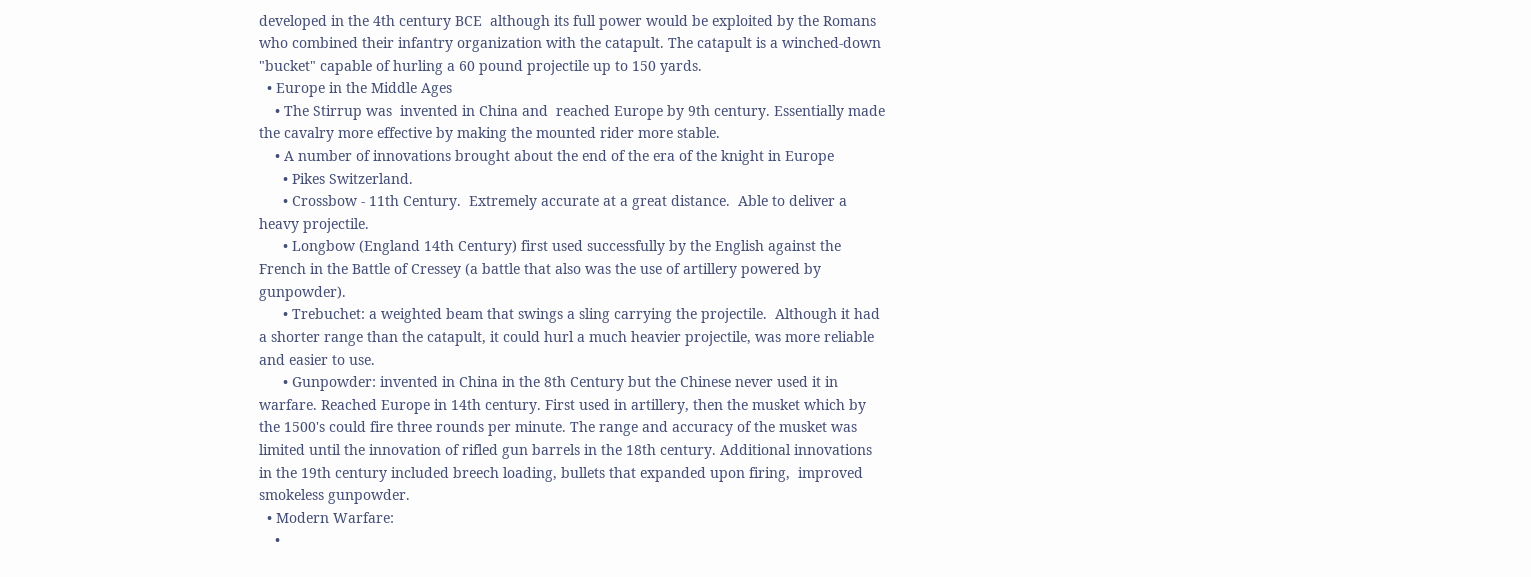developed in the 4th century BCE  although its full power would be exploited by the Romans who combined their infantry organization with the catapult. The catapult is a winched-down "bucket" capable of hurling a 60 pound projectile up to 150 yards.
  • Europe in the Middle Ages
    • The Stirrup was  invented in China and  reached Europe by 9th century. Essentially made the cavalry more effective by making the mounted rider more stable.
    • A number of innovations brought about the end of the era of the knight in Europe
      • Pikes Switzerland.
      • Crossbow - 11th Century.  Extremely accurate at a great distance.  Able to deliver a heavy projectile.
      • Longbow (England 14th Century) first used successfully by the English against the French in the Battle of Cressey (a battle that also was the use of artillery powered by gunpowder).
      • Trebuchet: a weighted beam that swings a sling carrying the projectile.  Although it had a shorter range than the catapult, it could hurl a much heavier projectile, was more reliable and easier to use.
      • Gunpowder: invented in China in the 8th Century but the Chinese never used it in warfare. Reached Europe in 14th century. First used in artillery, then the musket which by the 1500's could fire three rounds per minute. The range and accuracy of the musket was limited until the innovation of rifled gun barrels in the 18th century. Additional innovations in the 19th century included breech loading, bullets that expanded upon firing,  improved smokeless gunpowder.
  • Modern Warfare:
    •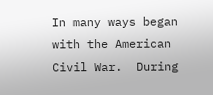In many ways began with the American Civil War.  During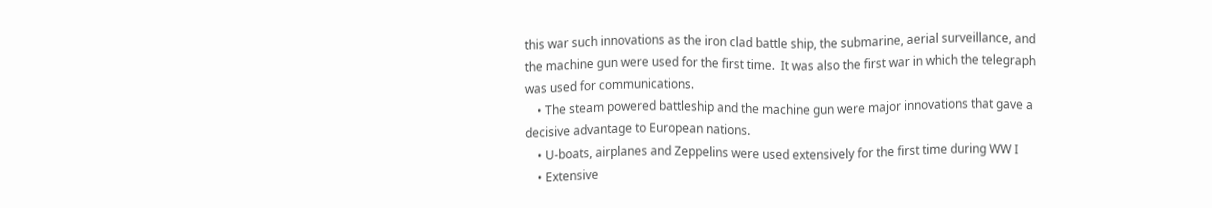this war such innovations as the iron clad battle ship, the submarine, aerial surveillance, and the machine gun were used for the first time.  It was also the first war in which the telegraph was used for communications.
    • The steam powered battleship and the machine gun were major innovations that gave a decisive advantage to European nations.
    • U-boats, airplanes and Zeppelins were used extensively for the first time during WW I
    • Extensive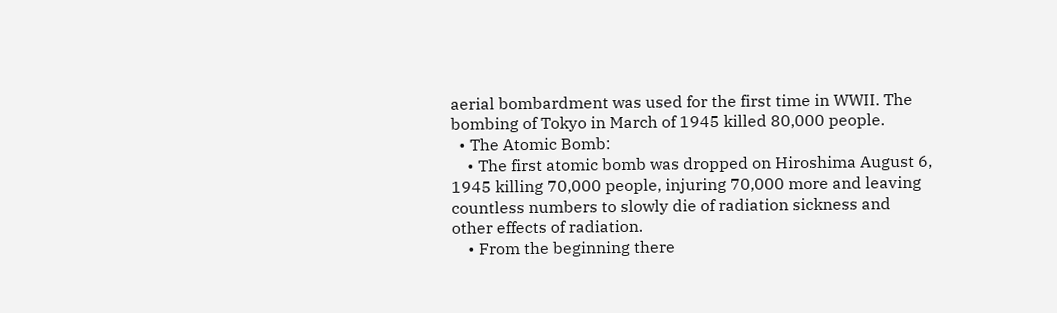aerial bombardment was used for the first time in WWII. The bombing of Tokyo in March of 1945 killed 80,000 people.
  • The Atomic Bomb:
    • The first atomic bomb was dropped on Hiroshima August 6, 1945 killing 70,000 people, injuring 70,000 more and leaving countless numbers to slowly die of radiation sickness and other effects of radiation.
    • From the beginning there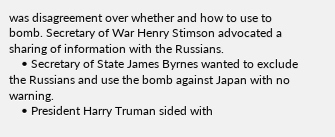was disagreement over whether and how to use to bomb. Secretary of War Henry Stimson advocated a sharing of information with the Russians.
    • Secretary of State James Byrnes wanted to exclude the Russians and use the bomb against Japan with no warning.
    • President Harry Truman sided with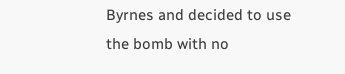Byrnes and decided to use the bomb with no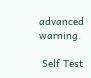advanced warning.

 Self Test